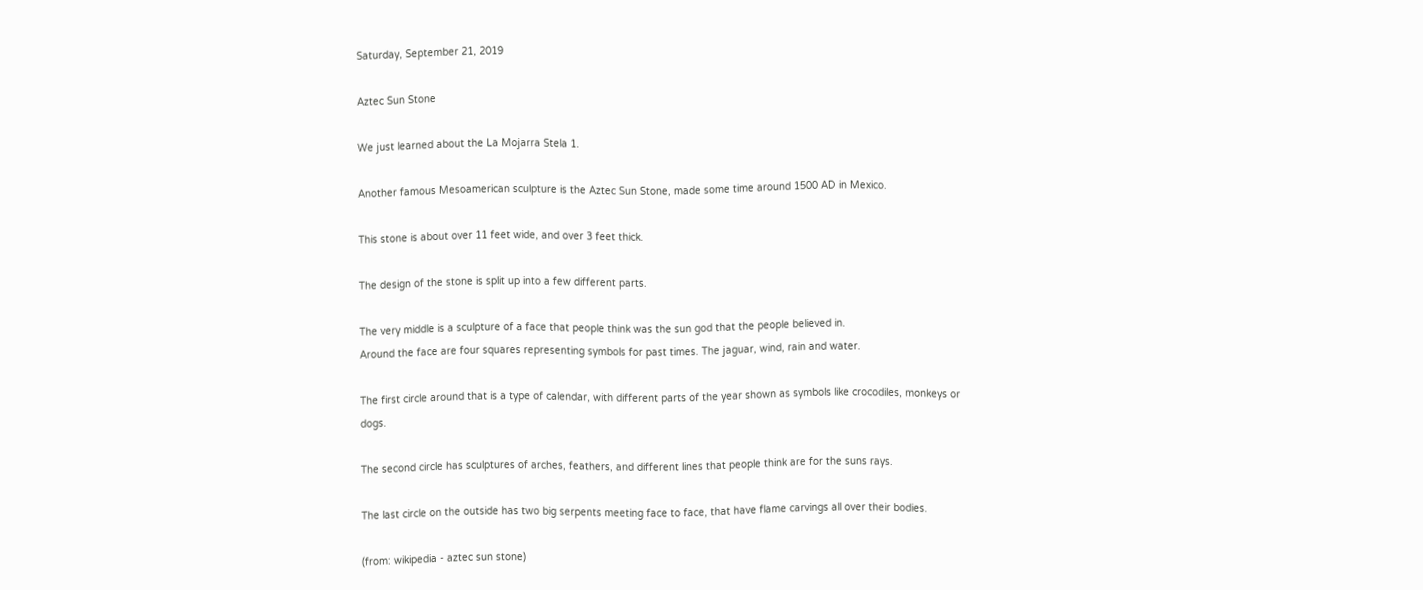Saturday, September 21, 2019

Aztec Sun Stone

We just learned about the La Mojarra Stela 1.

Another famous Mesoamerican sculpture is the Aztec Sun Stone, made some time around 1500 AD in Mexico.

This stone is about over 11 feet wide, and over 3 feet thick.

The design of the stone is split up into a few different parts.

The very middle is a sculpture of a face that people think was the sun god that the people believed in.
Around the face are four squares representing symbols for past times. The jaguar, wind, rain and water.

The first circle around that is a type of calendar, with different parts of the year shown as symbols like crocodiles, monkeys or dogs.

The second circle has sculptures of arches, feathers, and different lines that people think are for the suns rays.

The last circle on the outside has two big serpents meeting face to face, that have flame carvings all over their bodies.

(from: wikipedia - aztec sun stone)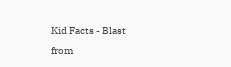Kid Facts - Blast from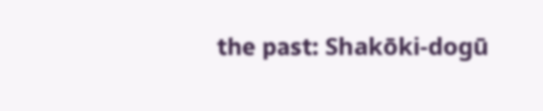the past: Shakōki-dogū